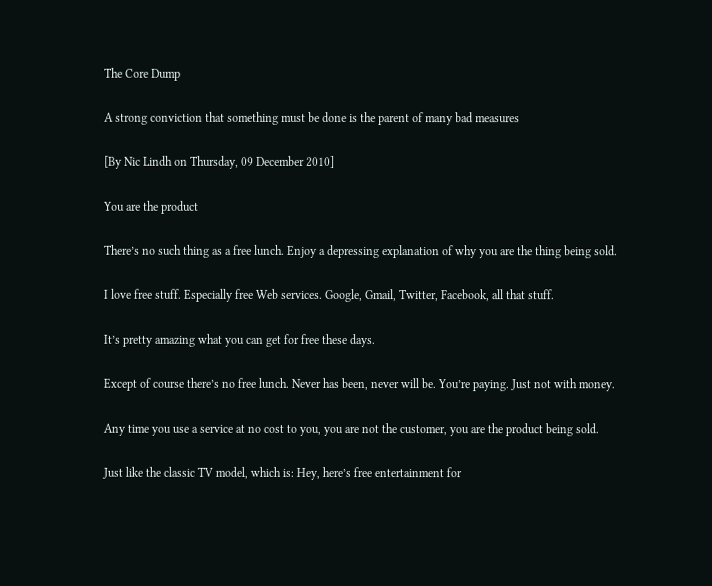The Core Dump

A strong conviction that something must be done is the parent of many bad measures

[By Nic Lindh on Thursday, 09 December 2010]

You are the product

There’s no such thing as a free lunch. Enjoy a depressing explanation of why you are the thing being sold.

I love free stuff. Especially free Web services. Google, Gmail, Twitter, Facebook, all that stuff.

It’s pretty amazing what you can get for free these days.

Except of course there’s no free lunch. Never has been, never will be. You’re paying. Just not with money.

Any time you use a service at no cost to you, you are not the customer, you are the product being sold.

Just like the classic TV model, which is: Hey, here’s free entertainment for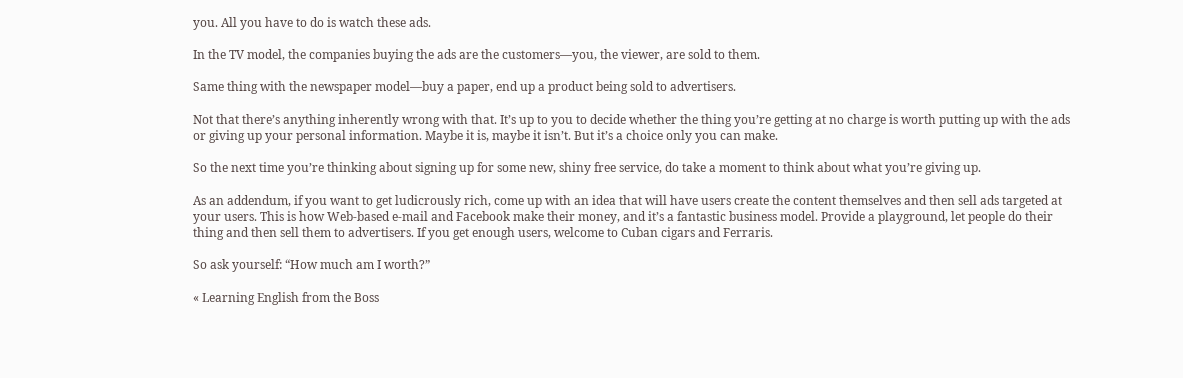you. All you have to do is watch these ads.

In the TV model, the companies buying the ads are the customers—you, the viewer, are sold to them.

Same thing with the newspaper model—buy a paper, end up a product being sold to advertisers.

Not that there’s anything inherently wrong with that. It’s up to you to decide whether the thing you’re getting at no charge is worth putting up with the ads or giving up your personal information. Maybe it is, maybe it isn’t. But it’s a choice only you can make.

So the next time you’re thinking about signing up for some new, shiny free service, do take a moment to think about what you’re giving up.

As an addendum, if you want to get ludicrously rich, come up with an idea that will have users create the content themselves and then sell ads targeted at your users. This is how Web-based e-mail and Facebook make their money, and it’s a fantastic business model. Provide a playground, let people do their thing and then sell them to advertisers. If you get enough users, welcome to Cuban cigars and Ferraris.

So ask yourself: “How much am I worth?”

« Learning English from the Boss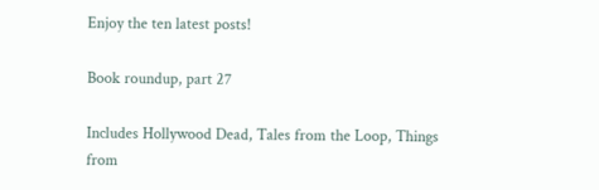Enjoy the ten latest posts!

Book roundup, part 27

Includes Hollywood Dead, Tales from the Loop, Things from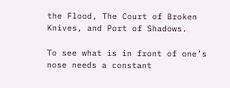the Flood, The Court of Broken Knives, and Port of Shadows.

To see what is in front of one’s nose needs a constant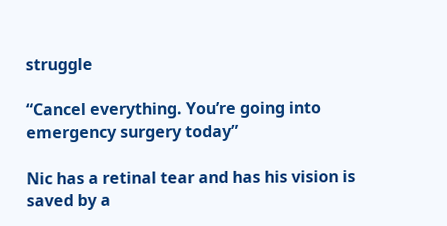struggle

“Cancel everything. You’re going into emergency surgery today”

Nic has a retinal tear and has his vision is saved by a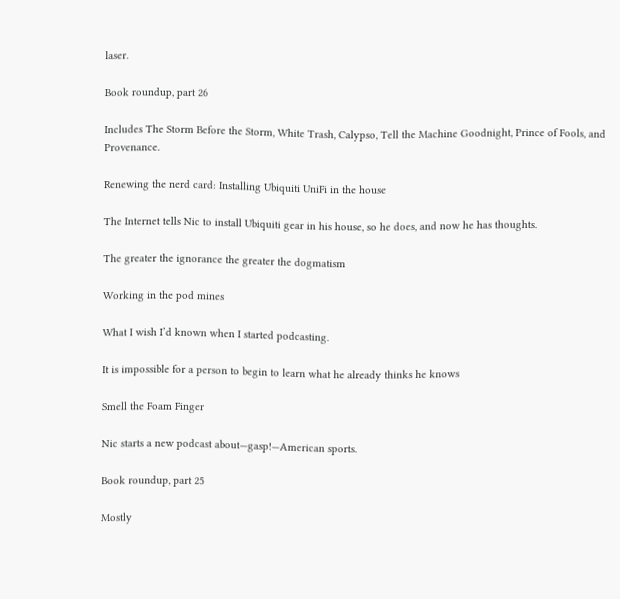laser.

Book roundup, part 26

Includes The Storm Before the Storm, White Trash, Calypso, Tell the Machine Goodnight, Prince of Fools, and Provenance.

Renewing the nerd card: Installing Ubiquiti UniFi in the house

The Internet tells Nic to install Ubiquiti gear in his house, so he does, and now he has thoughts.

The greater the ignorance the greater the dogmatism

Working in the pod mines

What I wish I’d known when I started podcasting.

It is impossible for a person to begin to learn what he already thinks he knows

Smell the Foam Finger

Nic starts a new podcast about—gasp!—American sports.

Book roundup, part 25

Mostly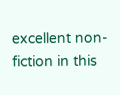excellent non-fiction in this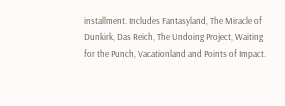installment. Includes Fantasyland, The Miracle of Dunkirk, Das Reich, The Undoing Project, Waiting for the Punch, Vacationland and Points of Impact.